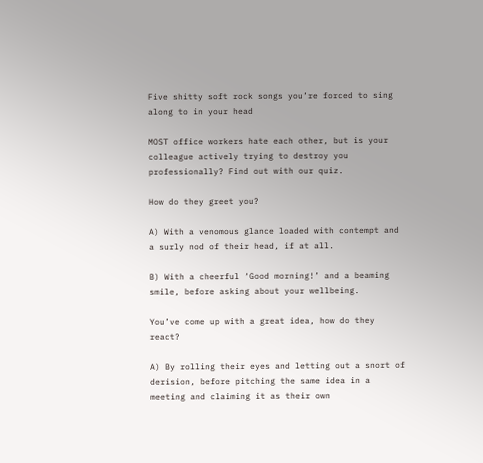Five shitty soft rock songs you’re forced to sing along to in your head

MOST office workers hate each other, but is your colleague actively trying to destroy you professionally? Find out with our quiz.

How do they greet you?

A) With a venomous glance loaded with contempt and a surly nod of their head, if at all.

B) With a cheerful ‘Good morning!’ and a beaming smile, before asking about your wellbeing.

You’ve come up with a great idea, how do they react?

A) By rolling their eyes and letting out a snort of derision, before pitching the same idea in a meeting and claiming it as their own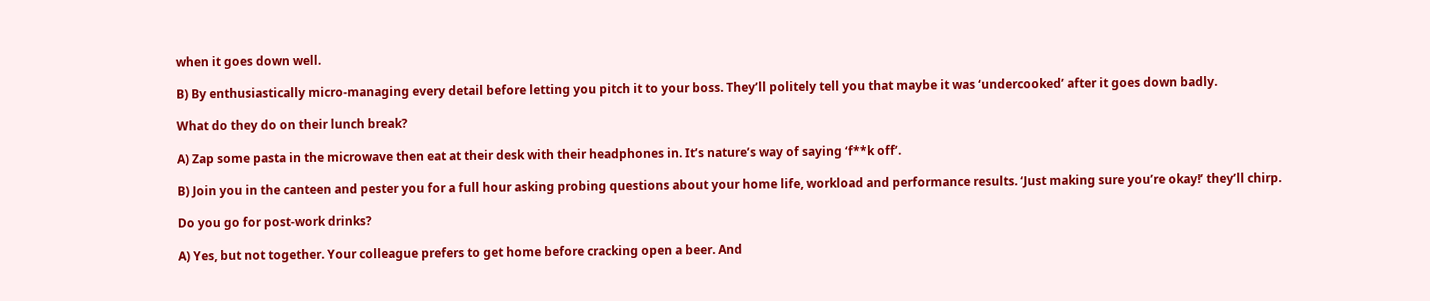when it goes down well.

B) By enthusiastically micro-managing every detail before letting you pitch it to your boss. They’ll politely tell you that maybe it was ‘undercooked’ after it goes down badly.

What do they do on their lunch break?

A) Zap some pasta in the microwave then eat at their desk with their headphones in. It’s nature’s way of saying ‘f**k off’.

B) Join you in the canteen and pester you for a full hour asking probing questions about your home life, workload and performance results. ‘Just making sure you’re okay!’ they’ll chirp.

Do you go for post-work drinks?

A) Yes, but not together. Your colleague prefers to get home before cracking open a beer. And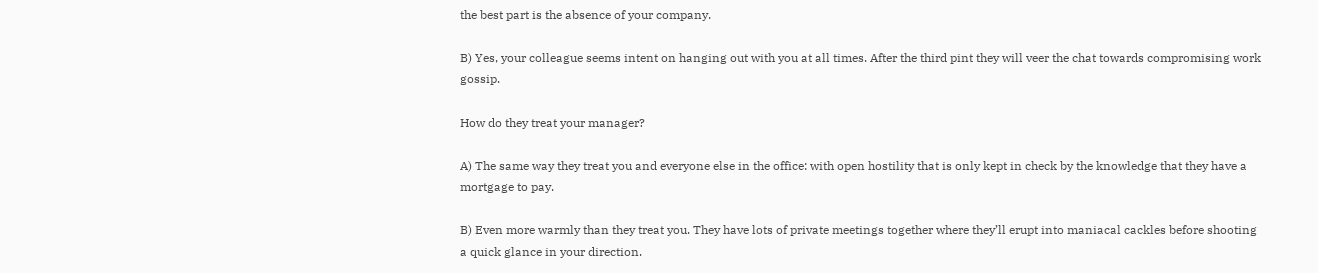the best part is the absence of your company.

B) Yes, your colleague seems intent on hanging out with you at all times. After the third pint they will veer the chat towards compromising work gossip.

How do they treat your manager?

A) The same way they treat you and everyone else in the office: with open hostility that is only kept in check by the knowledge that they have a mortgage to pay.

B) Even more warmly than they treat you. They have lots of private meetings together where they’ll erupt into maniacal cackles before shooting a quick glance in your direction.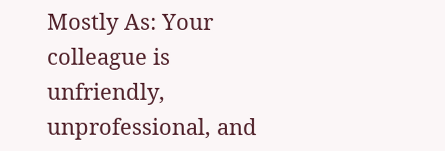Mostly As: Your colleague is unfriendly, unprofessional, and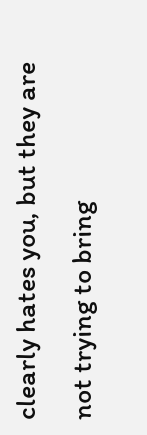clearly hates you, but they are not trying to bring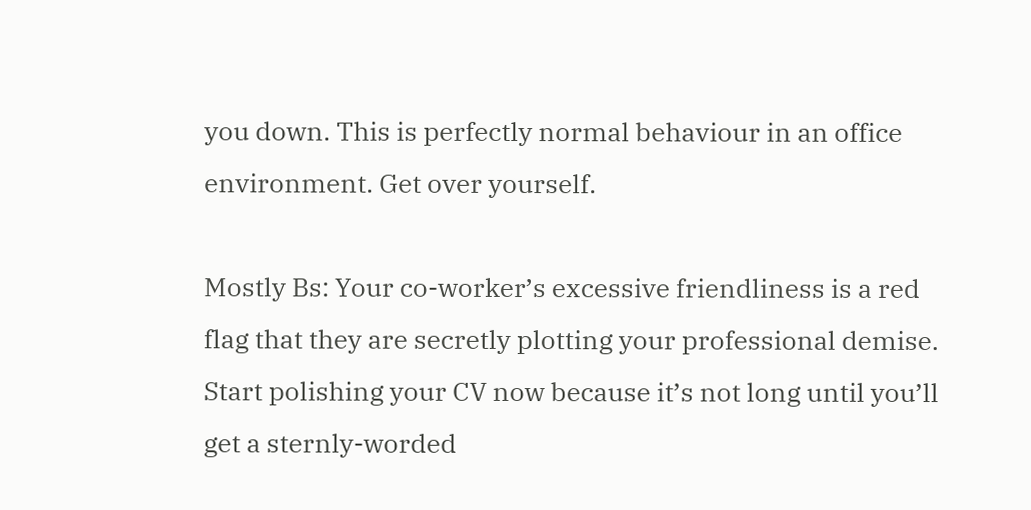you down. This is perfectly normal behaviour in an office environment. Get over yourself.

Mostly Bs: Your co-worker’s excessive friendliness is a red flag that they are secretly plotting your professional demise. Start polishing your CV now because it’s not long until you’ll get a sternly-worded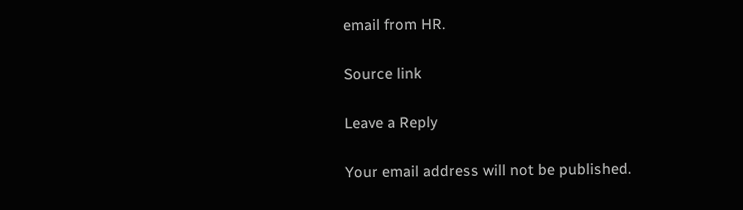email from HR.

Source link

Leave a Reply

Your email address will not be published.